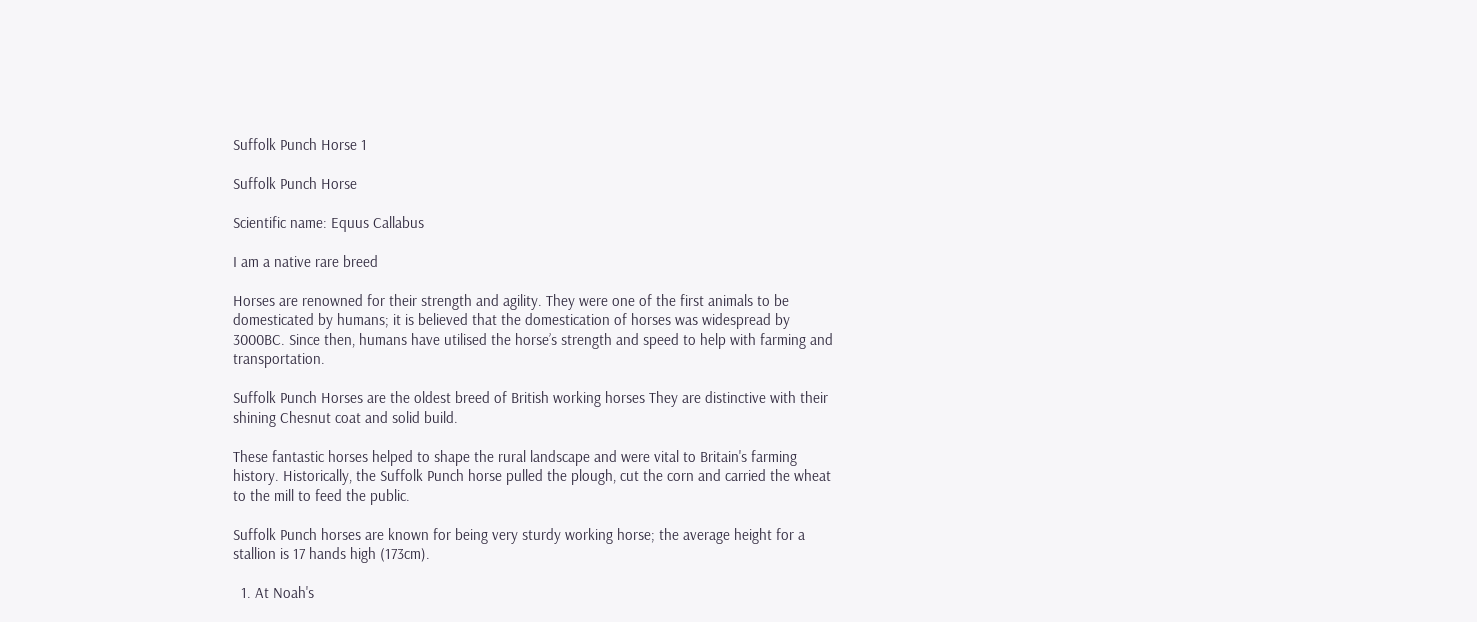Suffolk Punch Horse 1

Suffolk Punch Horse

Scientific name: Equus Callabus

I am a native rare breed

Horses are renowned for their strength and agility. They were one of the first animals to be domesticated by humans; it is believed that the domestication of horses was widespread by 3000BC. Since then, humans have utilised the horse’s strength and speed to help with farming and transportation.

Suffolk Punch Horses are the oldest breed of British working horses They are distinctive with their shining Chesnut coat and solid build.

These fantastic horses helped to shape the rural landscape and were vital to Britain's farming history. Historically, the Suffolk Punch horse pulled the plough, cut the corn and carried the wheat to the mill to feed the public.

Suffolk Punch horses are known for being very sturdy working horse; the average height for a stallion is 17 hands high (173cm).

  1. At Noah's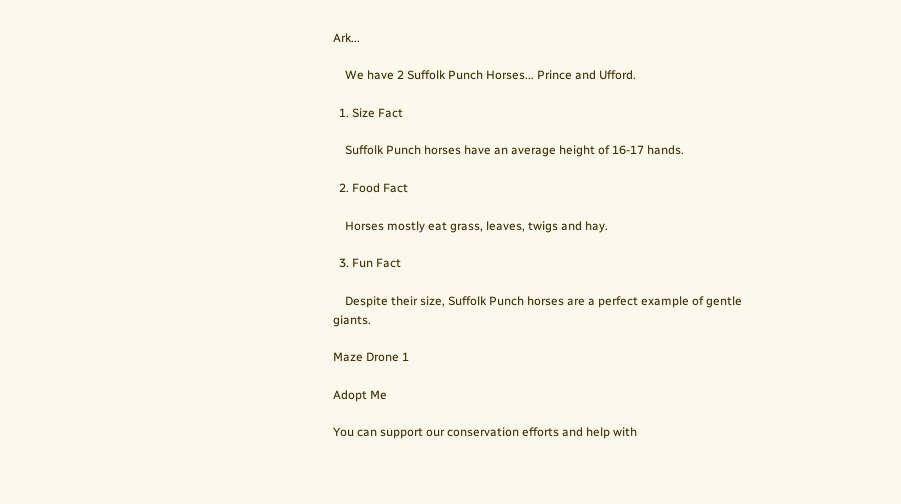Ark...

    We have 2 Suffolk Punch Horses... Prince and Ufford.

  1. Size Fact

    Suffolk Punch horses have an average height of 16-17 hands.

  2. Food Fact

    Horses mostly eat grass, leaves, twigs and hay.

  3. Fun Fact

    Despite their size, Suffolk Punch horses are a perfect example of gentle giants.

Maze Drone 1

Adopt Me

You can support our conservation efforts and help with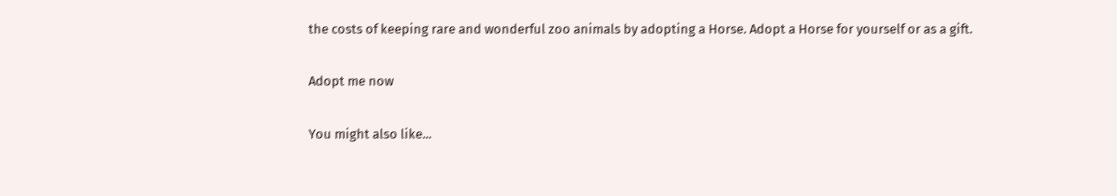the costs of keeping rare and wonderful zoo animals by adopting a Horse. Adopt a Horse for yourself or as a gift.

Adopt me now

You might also like...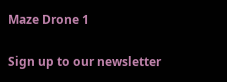Maze Drone 1

Sign up to our newsletter